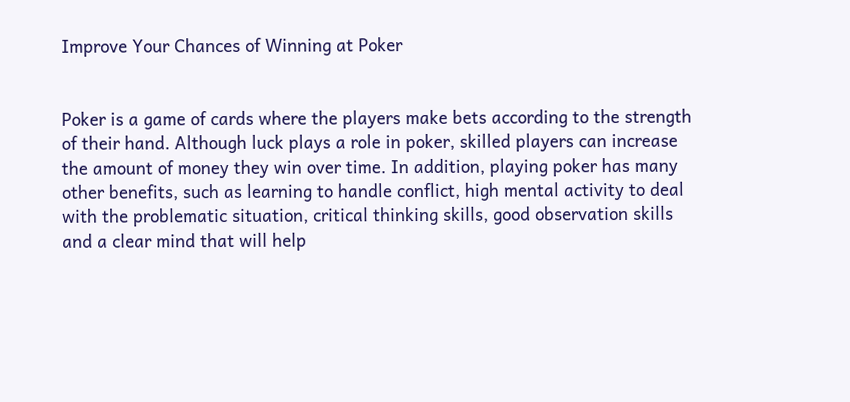Improve Your Chances of Winning at Poker


Poker is a game of cards where the players make bets according to the strength of their hand. Although luck plays a role in poker, skilled players can increase the amount of money they win over time. In addition, playing poker has many other benefits, such as learning to handle conflict, high mental activity to deal with the problematic situation, critical thinking skills, good observation skills and a clear mind that will help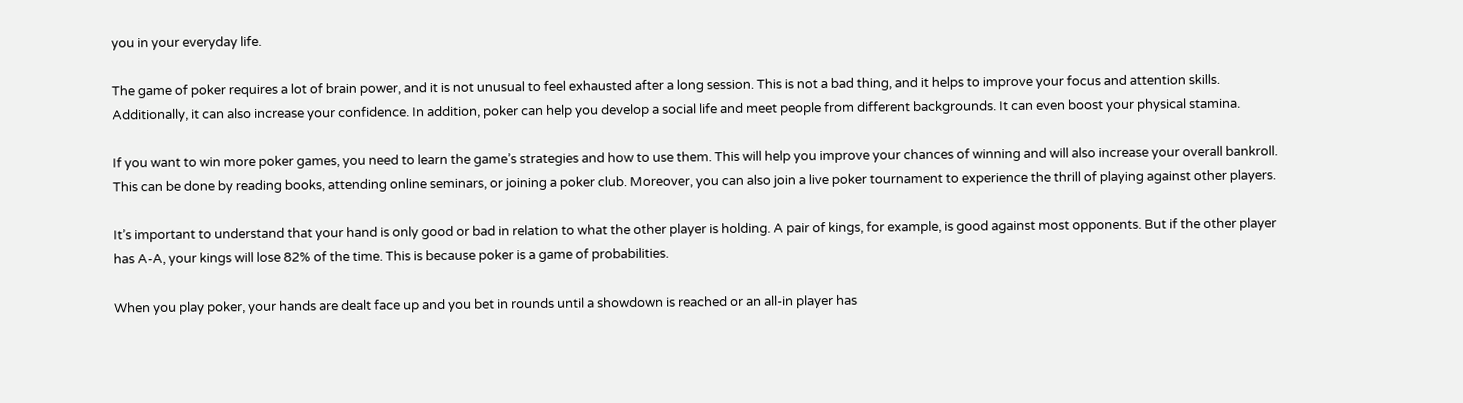you in your everyday life.

The game of poker requires a lot of brain power, and it is not unusual to feel exhausted after a long session. This is not a bad thing, and it helps to improve your focus and attention skills. Additionally, it can also increase your confidence. In addition, poker can help you develop a social life and meet people from different backgrounds. It can even boost your physical stamina.

If you want to win more poker games, you need to learn the game’s strategies and how to use them. This will help you improve your chances of winning and will also increase your overall bankroll. This can be done by reading books, attending online seminars, or joining a poker club. Moreover, you can also join a live poker tournament to experience the thrill of playing against other players.

It’s important to understand that your hand is only good or bad in relation to what the other player is holding. A pair of kings, for example, is good against most opponents. But if the other player has A-A, your kings will lose 82% of the time. This is because poker is a game of probabilities.

When you play poker, your hands are dealt face up and you bet in rounds until a showdown is reached or an all-in player has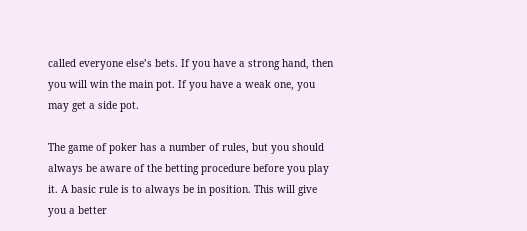called everyone else’s bets. If you have a strong hand, then you will win the main pot. If you have a weak one, you may get a side pot.

The game of poker has a number of rules, but you should always be aware of the betting procedure before you play it. A basic rule is to always be in position. This will give you a better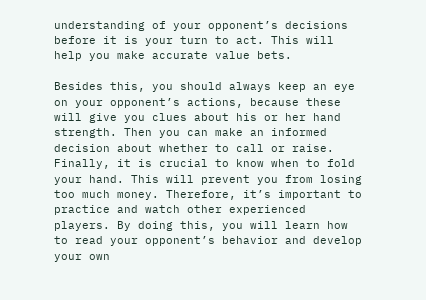understanding of your opponent’s decisions before it is your turn to act. This will help you make accurate value bets.

Besides this, you should always keep an eye on your opponent’s actions, because these will give you clues about his or her hand strength. Then you can make an informed decision about whether to call or raise. Finally, it is crucial to know when to fold your hand. This will prevent you from losing too much money. Therefore, it’s important to practice and watch other experienced players. By doing this, you will learn how to read your opponent’s behavior and develop your own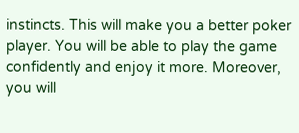instincts. This will make you a better poker player. You will be able to play the game confidently and enjoy it more. Moreover, you will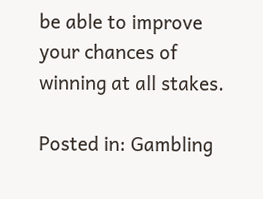be able to improve your chances of winning at all stakes.

Posted in: Gambling